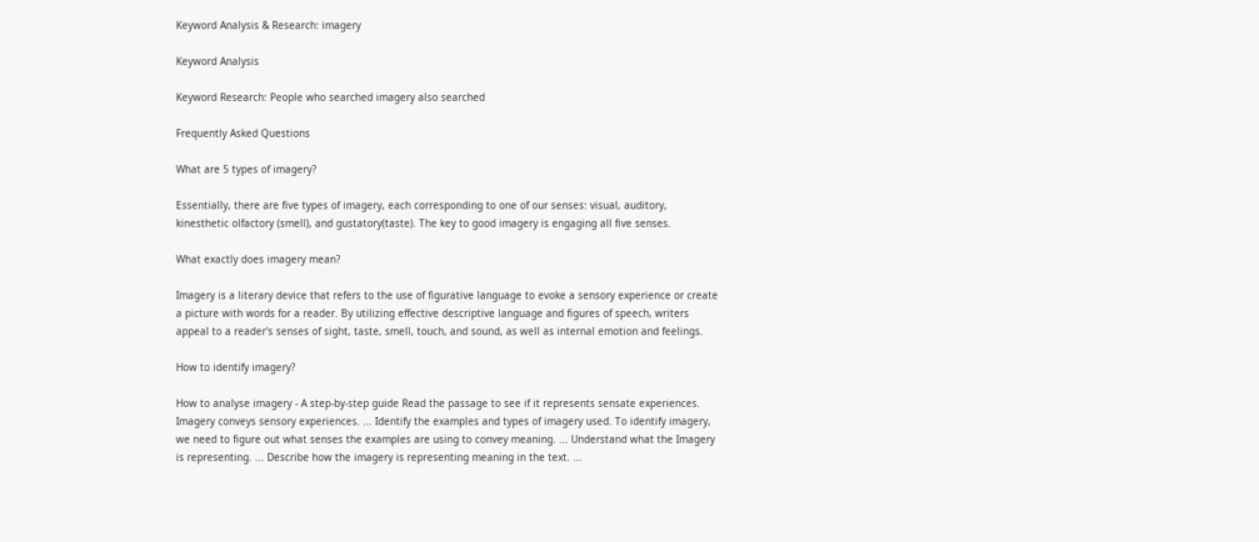Keyword Analysis & Research: imagery

Keyword Analysis

Keyword Research: People who searched imagery also searched

Frequently Asked Questions

What are 5 types of imagery?

Essentially, there are five types of imagery, each corresponding to one of our senses: visual, auditory, kinesthetic olfactory (smell), and gustatory(taste). The key to good imagery is engaging all five senses.

What exactly does imagery mean?

Imagery is a literary device that refers to the use of figurative language to evoke a sensory experience or create a picture with words for a reader. By utilizing effective descriptive language and figures of speech, writers appeal to a reader's senses of sight, taste, smell, touch, and sound, as well as internal emotion and feelings.

How to identify imagery?

How to analyse imagery - A step-by-step guide Read the passage to see if it represents sensate experiences. Imagery conveys sensory experiences. ... Identify the examples and types of imagery used. To identify imagery, we need to figure out what senses the examples are using to convey meaning. ... Understand what the Imagery is representing. ... Describe how the imagery is representing meaning in the text. ...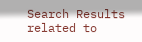Search Results related to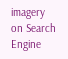imagery on Search Engine